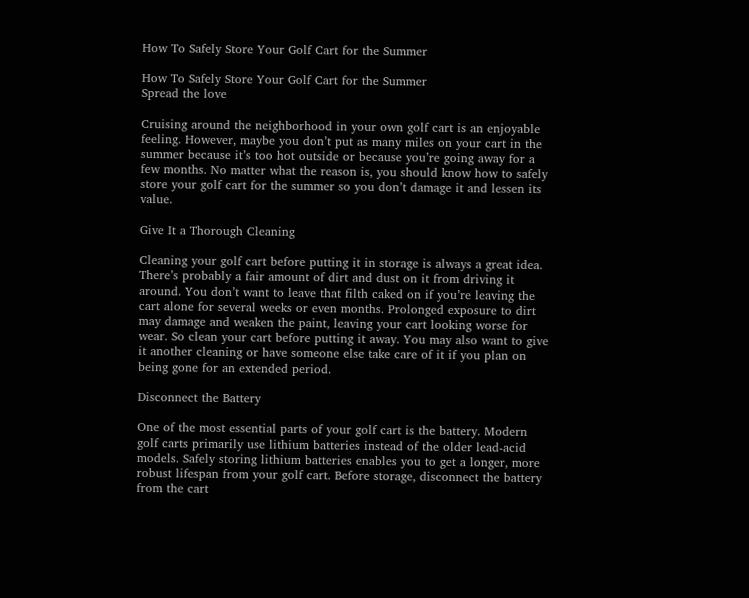How To Safely Store Your Golf Cart for the Summer

How To Safely Store Your Golf Cart for the Summer
Spread the love

Cruising around the neighborhood in your own golf cart is an enjoyable feeling. However, maybe you don’t put as many miles on your cart in the summer because it’s too hot outside or because you’re going away for a few months. No matter what the reason is, you should know how to safely store your golf cart for the summer so you don’t damage it and lessen its value.

Give It a Thorough Cleaning

Cleaning your golf cart before putting it in storage is always a great idea. There’s probably a fair amount of dirt and dust on it from driving it around. You don’t want to leave that filth caked on if you’re leaving the cart alone for several weeks or even months. Prolonged exposure to dirt may damage and weaken the paint, leaving your cart looking worse for wear. So clean your cart before putting it away. You may also want to give it another cleaning or have someone else take care of it if you plan on being gone for an extended period.

Disconnect the Battery

One of the most essential parts of your golf cart is the battery. Modern golf carts primarily use lithium batteries instead of the older lead-acid models. Safely storing lithium batteries enables you to get a longer, more robust lifespan from your golf cart. Before storage, disconnect the battery from the cart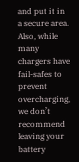and put it in a secure area. Also, while many chargers have fail-safes to prevent overcharging, we don’t recommend leaving your battery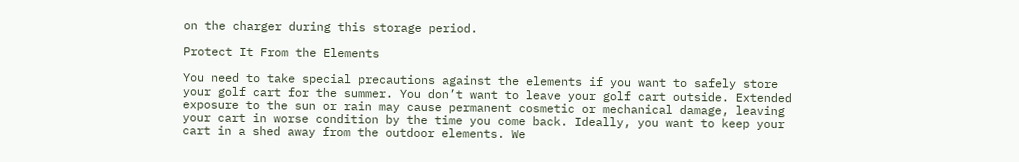on the charger during this storage period.

Protect It From the Elements

You need to take special precautions against the elements if you want to safely store your golf cart for the summer. You don’t want to leave your golf cart outside. Extended exposure to the sun or rain may cause permanent cosmetic or mechanical damage, leaving your cart in worse condition by the time you come back. Ideally, you want to keep your cart in a shed away from the outdoor elements. We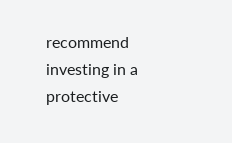recommend investing in a protective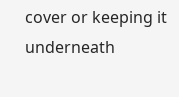cover or keeping it underneath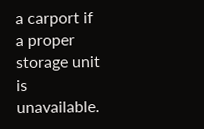a carport if a proper storage unit is unavailable.